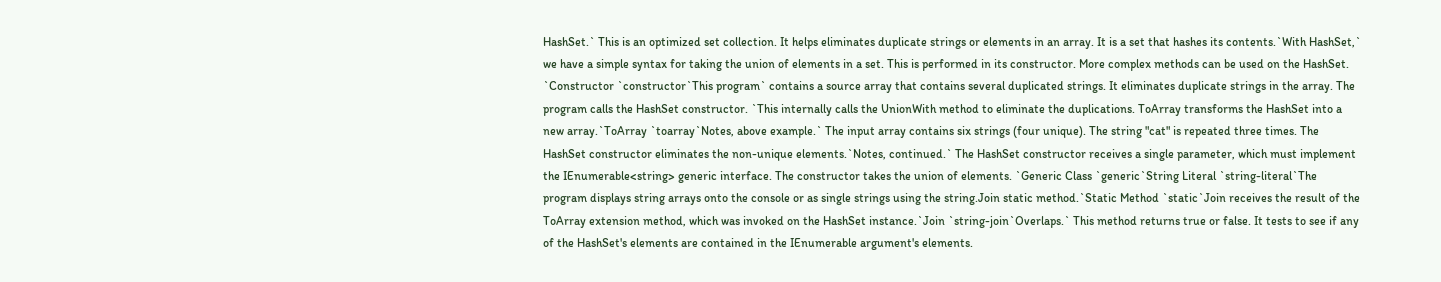HashSet.` This is an optimized set collection. It helps eliminates duplicate strings or elements in an array. It is a set that hashes its contents.`With HashSet,` we have a simple syntax for taking the union of elements in a set. This is performed in its constructor. More complex methods can be used on the HashSet. `Constructor `constructor`This program` contains a source array that contains several duplicated strings. It eliminates duplicate strings in the array. The program calls the HashSet constructor. `This internally calls the UnionWith method to eliminate the duplications. ToArray transforms the HashSet into a new array.`ToArray `toarray`Notes, above example.` The input array contains six strings (four unique). The string "cat" is repeated three times. The HashSet constructor eliminates the non-unique elements.`Notes, continued.` The HashSet constructor receives a single parameter, which must implement the IEnumerable<string> generic interface. The constructor takes the union of elements. `Generic Class `generic`String Literal `string-literal`The program displays string arrays onto the console or as single strings using the string.Join static method.`Static Method `static`Join receives the result of the ToArray extension method, which was invoked on the HashSet instance.`Join `string-join`Overlaps.` This method returns true or false. It tests to see if any of the HashSet's elements are contained in the IEnumerable argument's elements.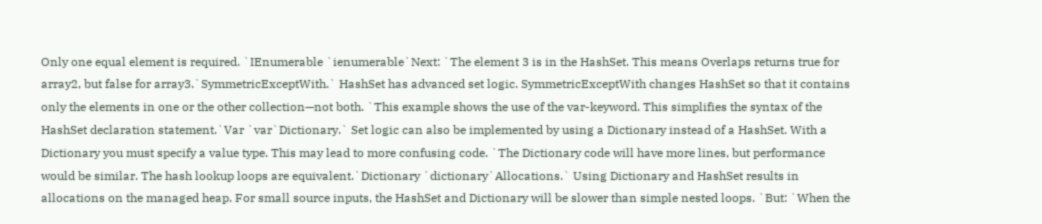Only one equal element is required. `IEnumerable `ienumerable`Next: `The element 3 is in the HashSet. This means Overlaps returns true for array2, but false for array3.`SymmetricExceptWith.` HashSet has advanced set logic. SymmetricExceptWith changes HashSet so that it contains only the elements in one or the other collection—not both. `This example shows the use of the var-keyword. This simplifies the syntax of the HashSet declaration statement.`Var `var`Dictionary.` Set logic can also be implemented by using a Dictionary instead of a HashSet. With a Dictionary you must specify a value type. This may lead to more confusing code. `The Dictionary code will have more lines, but performance would be similar. The hash lookup loops are equivalent.`Dictionary `dictionary`Allocations.` Using Dictionary and HashSet results in allocations on the managed heap. For small source inputs, the HashSet and Dictionary will be slower than simple nested loops. `But: `When the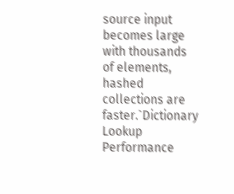source input becomes large with thousands of elements, hashed collections are faster.`Dictionary Lookup Performance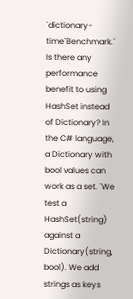`dictionary-time`Benchmark.` Is there any performance benefit to using HashSet instead of Dictionary? In the C# language, a Dictionary with bool values can work as a set. `We test a HashSet(string) against a Dictionary(string, bool). We add strings as keys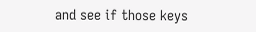and see if those keys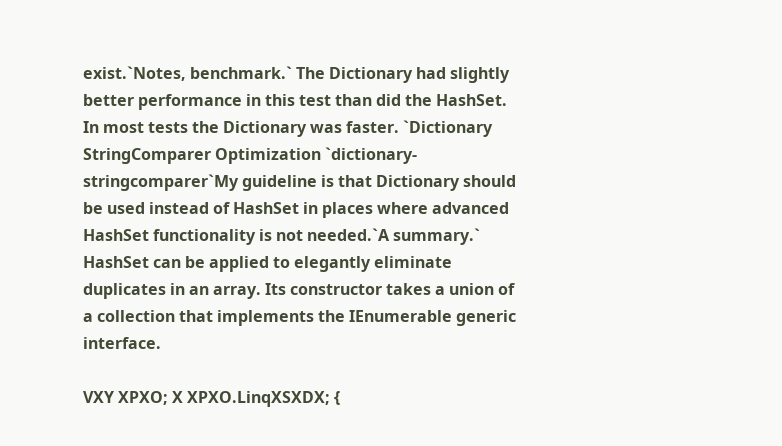exist.`Notes, benchmark.` The Dictionary had slightly better performance in this test than did the HashSet. In most tests the Dictionary was faster. `Dictionary StringComparer Optimization `dictionary-stringcomparer`My guideline is that Dictionary should be used instead of HashSet in places where advanced HashSet functionality is not needed.`A summary.` HashSet can be applied to elegantly eliminate duplicates in an array. Its constructor takes a union of a collection that implements the IEnumerable generic interface.

VXY XPXO; X XPXO.LinqXSXDX; {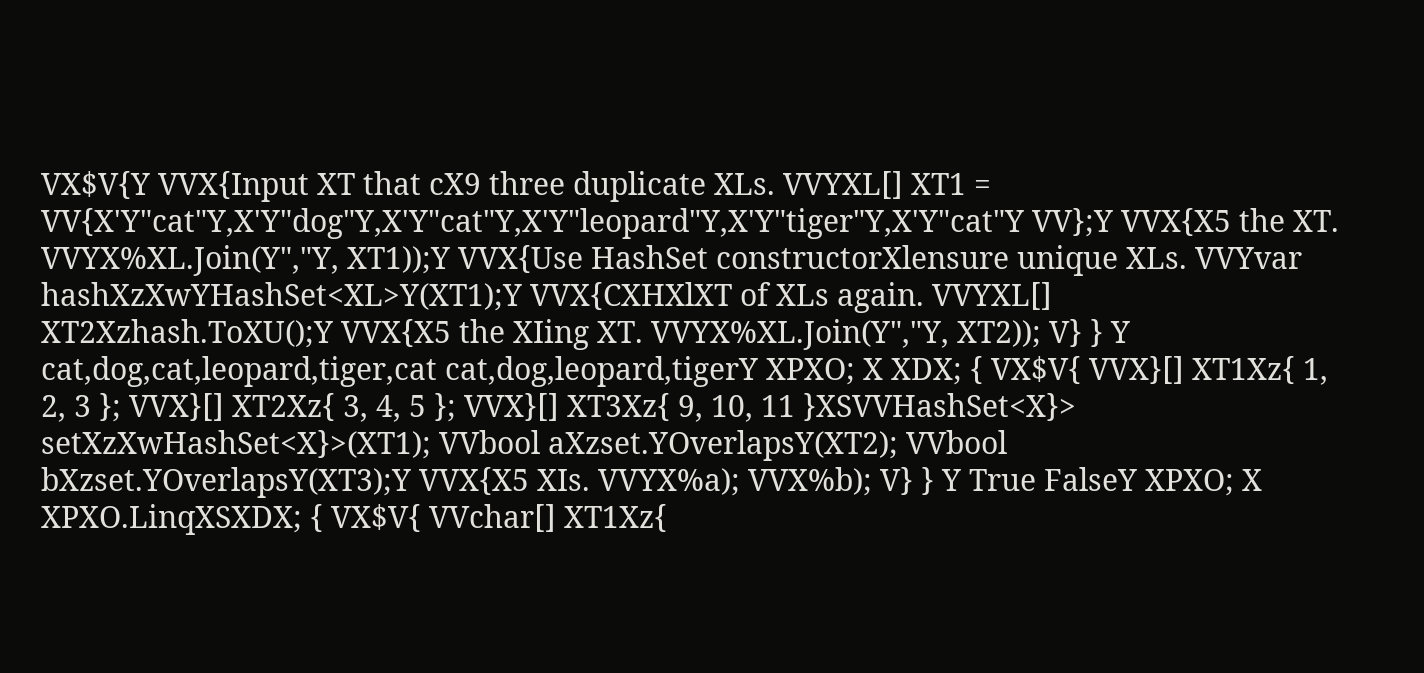VX$V{Y VVX{Input XT that cX9 three duplicate XLs. VVYXL[] XT1 = VV{X'Y"cat"Y,X'Y"dog"Y,X'Y"cat"Y,X'Y"leopard"Y,X'Y"tiger"Y,X'Y"cat"Y VV};Y VVX{X5 the XT. VVYX%XL.Join(Y","Y, XT1));Y VVX{Use HashSet constructorXlensure unique XLs. VVYvar hashXzXwYHashSet<XL>Y(XT1);Y VVX{CXHXlXT of XLs again. VVYXL[] XT2Xzhash.ToXU();Y VVX{X5 the XIing XT. VVYX%XL.Join(Y","Y, XT2)); V} } Y cat,dog,cat,leopard,tiger,cat cat,dog,leopard,tigerY XPXO; X XDX; { VX$V{ VVX}[] XT1Xz{ 1, 2, 3 }; VVX}[] XT2Xz{ 3, 4, 5 }; VVX}[] XT3Xz{ 9, 10, 11 }XSVVHashSet<X}> setXzXwHashSet<X}>(XT1); VVbool aXzset.YOverlapsY(XT2); VVbool bXzset.YOverlapsY(XT3);Y VVX{X5 XIs. VVYX%a); VVX%b); V} } Y True FalseY XPXO; X XPXO.LinqXSXDX; { VX$V{ VVchar[] XT1Xz{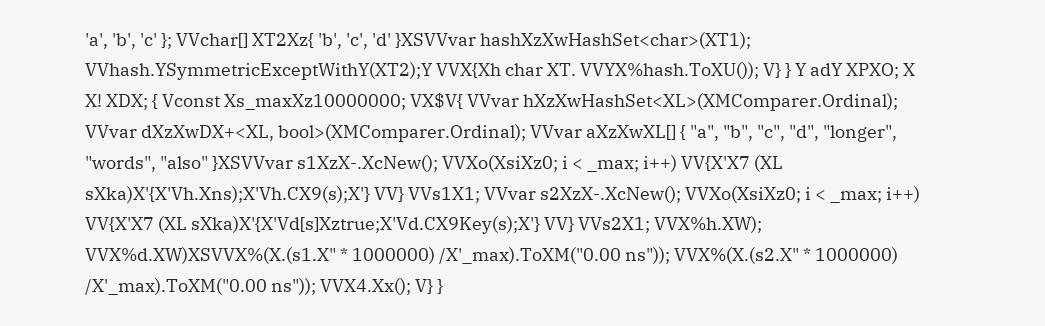'a', 'b', 'c' }; VVchar[] XT2Xz{ 'b', 'c', 'd' }XSVVvar hashXzXwHashSet<char>(XT1); VVhash.YSymmetricExceptWithY(XT2);Y VVX{Xh char XT. VVYX%hash.ToXU()); V} } Y adY XPXO; X X! XDX; { Vconst Xs_maxXz10000000; VX$V{ VVvar hXzXwHashSet<XL>(XMComparer.Ordinal); VVvar dXzXwDX+<XL, bool>(XMComparer.Ordinal); VVvar aXzXwXL[] { "a", "b", "c", "d", "longer", "words", "also" }XSVVvar s1XzX-.XcNew(); VVXo(XsiXz0; i < _max; i++) VV{X'X7 (XL sXka)X'{X'Vh.Xns);X'Vh.CX9(s);X'} VV} VVs1X1; VVvar s2XzX-.XcNew(); VVXo(XsiXz0; i < _max; i++) VV{X'X7 (XL sXka)X'{X'Vd[s]Xztrue;X'Vd.CX9Key(s);X'} VV} VVs2X1; VVX%h.XW); VVX%d.XW)XSVVX%(X.(s1.X" * 1000000) /X'_max).ToXM("0.00 ns")); VVX%(X.(s2.X" * 1000000) /X'_max).ToXM("0.00 ns")); VVX4.Xx(); V} }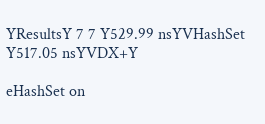YResultsY 7 7 Y529.99 nsYVHashSet Y517.05 nsYVDX+Y

eHashSet on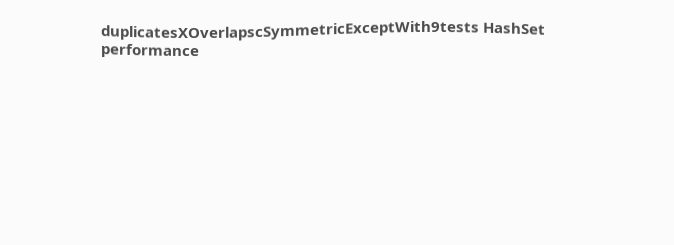duplicatesXOverlapscSymmetricExceptWith9tests HashSet performance